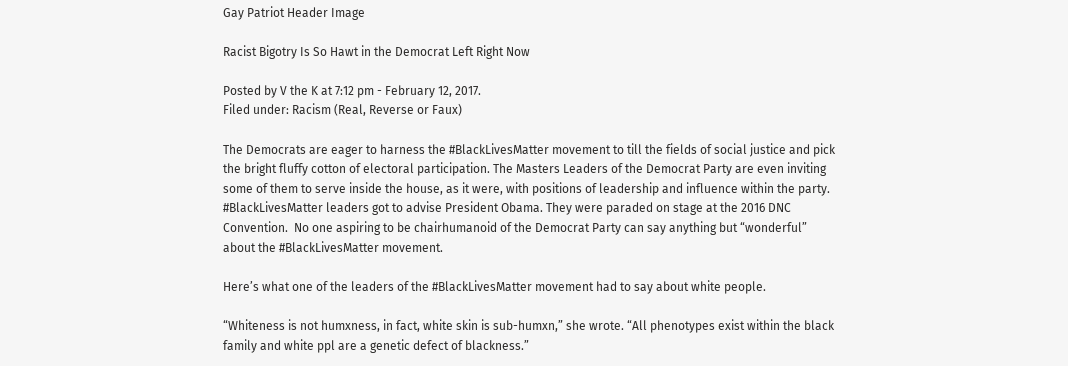Gay Patriot Header Image

Racist Bigotry Is So Hawt in the Democrat Left Right Now

Posted by V the K at 7:12 pm - February 12, 2017.
Filed under: Racism (Real, Reverse or Faux)

The Democrats are eager to harness the #BlackLivesMatter movement to till the fields of social justice and pick the bright fluffy cotton of electoral participation. The Masters Leaders of the Democrat Party are even inviting some of them to serve inside the house, as it were, with positions of leadership and influence within the party. #BlackLivesMatter leaders got to advise President Obama. They were paraded on stage at the 2016 DNC Convention.  No one aspiring to be chairhumanoid of the Democrat Party can say anything but “wonderful” about the #BlackLivesMatter movement.

Here’s what one of the leaders of the #BlackLivesMatter movement had to say about white people.

“Whiteness is not humxness, in fact, white skin is sub-humxn,” she wrote. “All phenotypes exist within the black family and white ppl are a genetic defect of blackness.”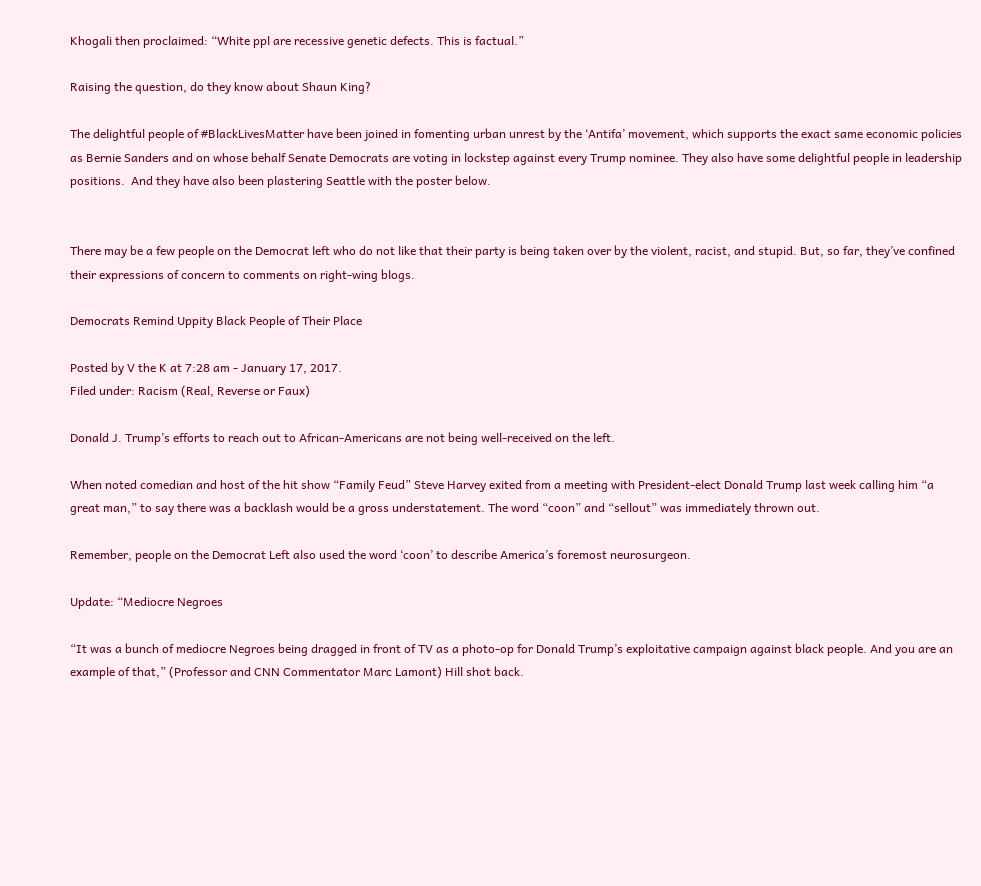Khogali then proclaimed: “White ppl are recessive genetic defects. This is factual.”

Raising the question, do they know about Shaun King?

The delightful people of #BlackLivesMatter have been joined in fomenting urban unrest by the ‘Antifa’ movement, which supports the exact same economic policies as Bernie Sanders and on whose behalf Senate Democrats are voting in lockstep against every Trump nominee. They also have some delightful people in leadership positions.  And they have also been plastering Seattle with the poster below.


There may be a few people on the Democrat left who do not like that their party is being taken over by the violent, racist, and stupid. But, so far, they’ve confined their expressions of concern to comments on right-wing blogs.

Democrats Remind Uppity Black People of Their Place

Posted by V the K at 7:28 am - January 17, 2017.
Filed under: Racism (Real, Reverse or Faux)

Donald J. Trump’s efforts to reach out to African-Americans are not being well-received on the left.

When noted comedian and host of the hit show “Family Feud” Steve Harvey exited from a meeting with President-elect Donald Trump last week calling him “a great man,” to say there was a backlash would be a gross understatement. The word “coon” and “sellout” was immediately thrown out.

Remember, people on the Democrat Left also used the word ‘coon’ to describe America’s foremost neurosurgeon.

Update: “Mediocre Negroes

“It was a bunch of mediocre Negroes being dragged in front of TV as a photo-op for Donald Trump’s exploitative campaign against black people. And you are an example of that,” (Professor and CNN Commentator Marc Lamont) Hill shot back.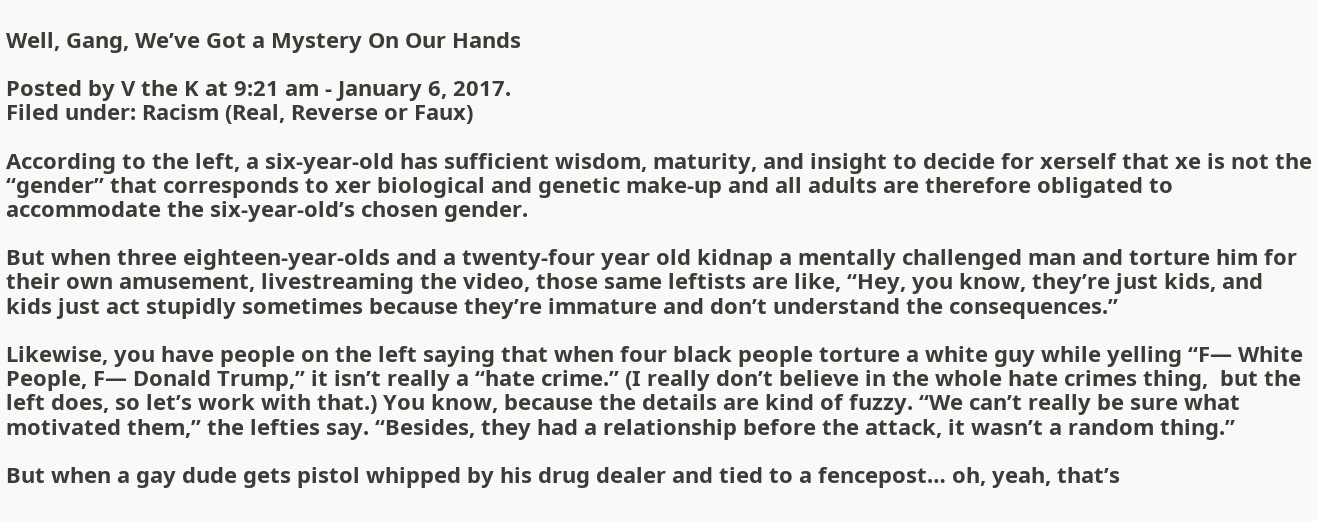Well, Gang, We’ve Got a Mystery On Our Hands

Posted by V the K at 9:21 am - January 6, 2017.
Filed under: Racism (Real, Reverse or Faux)

According to the left, a six-year-old has sufficient wisdom, maturity, and insight to decide for xerself that xe is not the “gender” that corresponds to xer biological and genetic make-up and all adults are therefore obligated to accommodate the six-year-old’s chosen gender.

But when three eighteen-year-olds and a twenty-four year old kidnap a mentally challenged man and torture him for their own amusement, livestreaming the video, those same leftists are like, “Hey, you know, they’re just kids, and kids just act stupidly sometimes because they’re immature and don’t understand the consequences.”

Likewise, you have people on the left saying that when four black people torture a white guy while yelling “F— White People, F— Donald Trump,” it isn’t really a “hate crime.” (I really don’t believe in the whole hate crimes thing,  but the left does, so let’s work with that.) You know, because the details are kind of fuzzy. “We can’t really be sure what motivated them,” the lefties say. “Besides, they had a relationship before the attack, it wasn’t a random thing.”

But when a gay dude gets pistol whipped by his drug dealer and tied to a fencepost… oh, yeah, that’s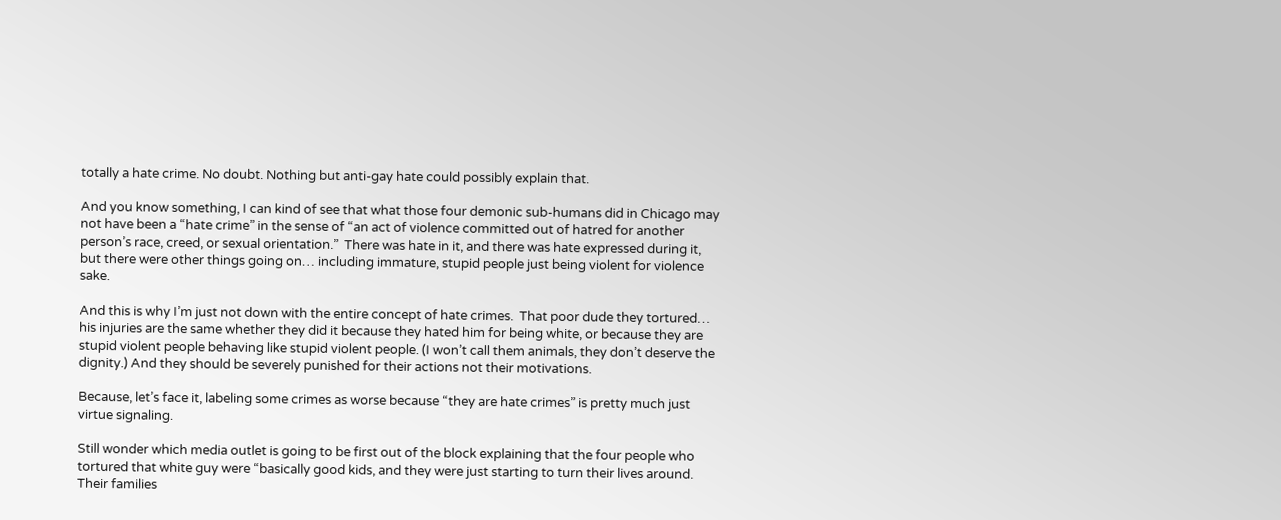totally a hate crime. No doubt. Nothing but anti-gay hate could possibly explain that.

And you know something, I can kind of see that what those four demonic sub-humans did in Chicago may not have been a “hate crime” in the sense of “an act of violence committed out of hatred for another person’s race, creed, or sexual orientation.”  There was hate in it, and there was hate expressed during it, but there were other things going on… including immature, stupid people just being violent for violence sake.

And this is why I’m just not down with the entire concept of hate crimes.  That poor dude they tortured… his injuries are the same whether they did it because they hated him for being white, or because they are stupid violent people behaving like stupid violent people. (I won’t call them animals, they don’t deserve the dignity.) And they should be severely punished for their actions not their motivations.

Because, let’s face it, labeling some crimes as worse because “they are hate crimes” is pretty much just virtue signaling.

Still wonder which media outlet is going to be first out of the block explaining that the four people who tortured that white guy were “basically good kids, and they were just starting to turn their lives around. Their families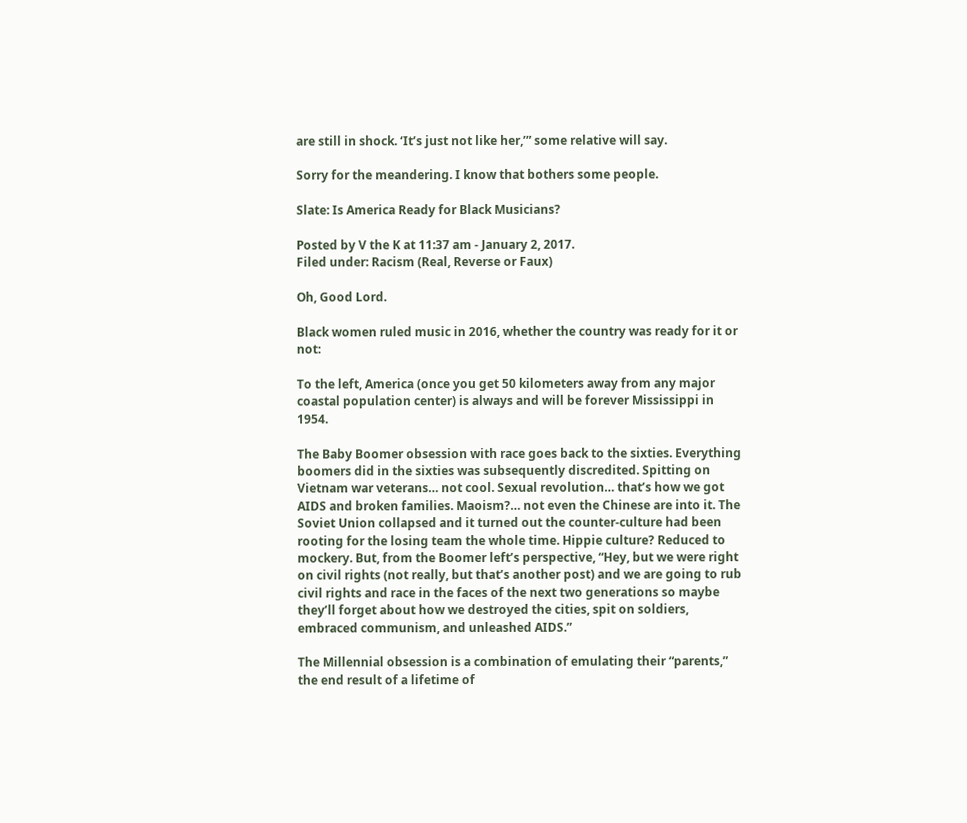are still in shock. ‘It’s just not like her,’” some relative will say.

Sorry for the meandering. I know that bothers some people.

Slate: Is America Ready for Black Musicians?

Posted by V the K at 11:37 am - January 2, 2017.
Filed under: Racism (Real, Reverse or Faux)

Oh, Good Lord.

Black women ruled music in 2016, whether the country was ready for it or not:

To the left, America (once you get 50 kilometers away from any major coastal population center) is always and will be forever Mississippi in 1954.

The Baby Boomer obsession with race goes back to the sixties. Everything boomers did in the sixties was subsequently discredited. Spitting on Vietnam war veterans… not cool. Sexual revolution… that’s how we got AIDS and broken families. Maoism?… not even the Chinese are into it. The Soviet Union collapsed and it turned out the counter-culture had been rooting for the losing team the whole time. Hippie culture? Reduced to mockery. But, from the Boomer left’s perspective, “Hey, but we were right on civil rights (not really, but that’s another post) and we are going to rub civil rights and race in the faces of the next two generations so maybe they’ll forget about how we destroyed the cities, spit on soldiers, embraced communism, and unleashed AIDS.”

The Millennial obsession is a combination of emulating their “parents,” the end result of a lifetime of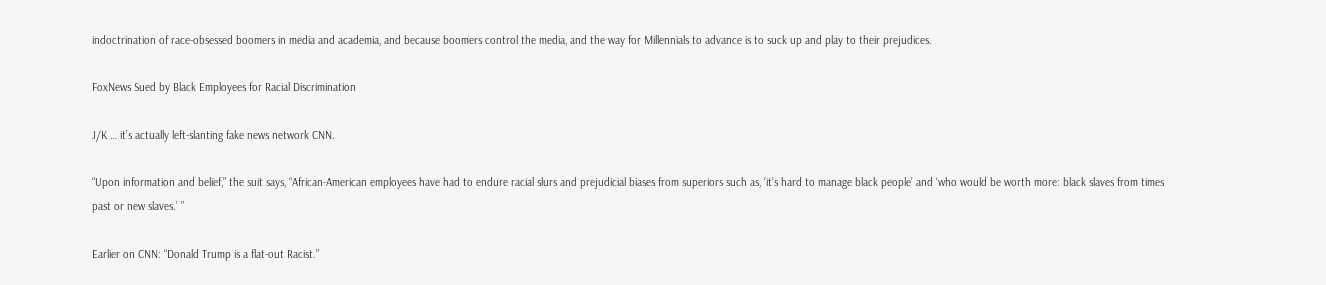indoctrination of race-obsessed boomers in media and academia, and because boomers control the media, and the way for Millennials to advance is to suck up and play to their prejudices.

FoxNews Sued by Black Employees for Racial Discrimination

J/K … it’s actually left-slanting fake news network CNN.

“Upon information and belief,” the suit says, “African-American employees have had to endure racial slurs and prejudicial biases from superiors such as, ‘it’s hard to manage black people’ and ‘who would be worth more: black slaves from times past or new slaves.’ ”

Earlier on CNN: “Donald Trump is a flat-out Racist.”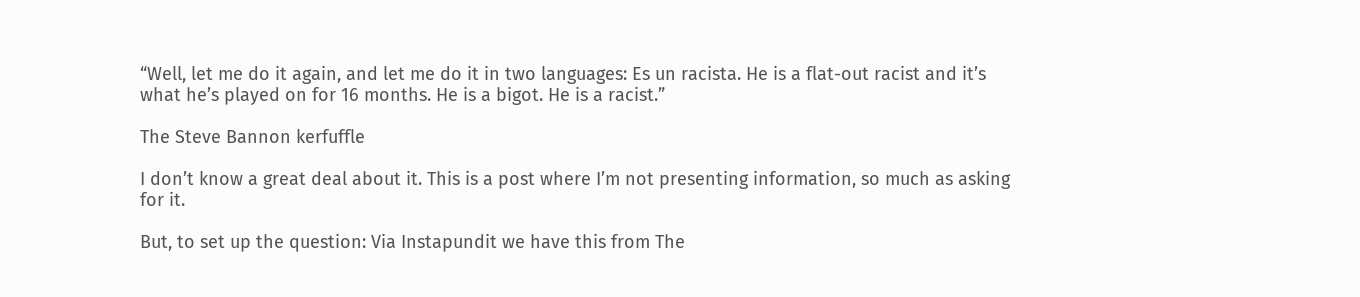“Well, let me do it again, and let me do it in two languages: Es un racista. He is a flat-out racist and it’s what he’s played on for 16 months. He is a bigot. He is a racist.”

The Steve Bannon kerfuffle

I don’t know a great deal about it. This is a post where I’m not presenting information, so much as asking for it.

But, to set up the question: Via Instapundit we have this from The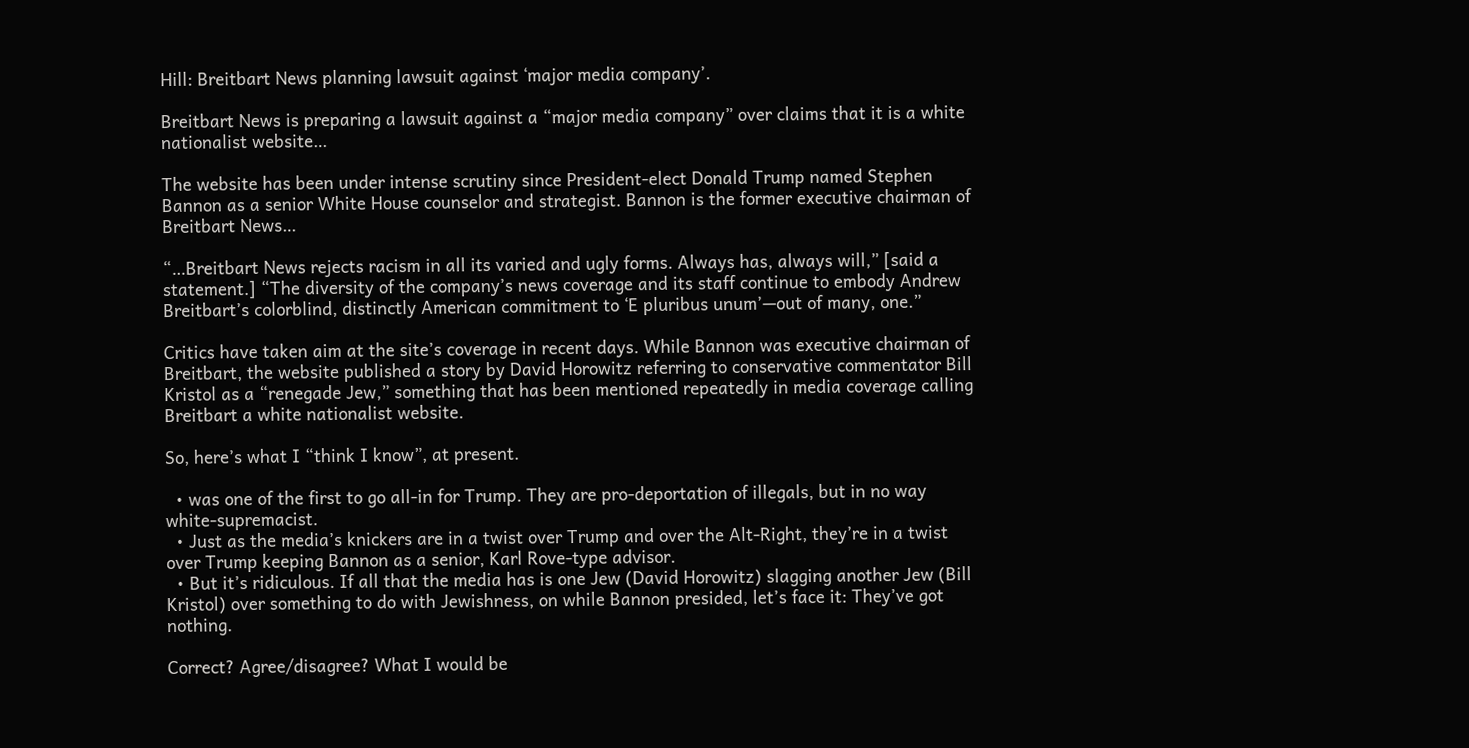Hill: Breitbart News planning lawsuit against ‘major media company’.

Breitbart News is preparing a lawsuit against a “major media company” over claims that it is a white nationalist website…

The website has been under intense scrutiny since President-elect Donald Trump named Stephen Bannon as a senior White House counselor and strategist. Bannon is the former executive chairman of Breitbart News…

“…Breitbart News rejects racism in all its varied and ugly forms. Always has, always will,” [said a statement.] “The diversity of the company’s news coverage and its staff continue to embody Andrew Breitbart’s colorblind, distinctly American commitment to ‘E pluribus unum’—out of many, one.”

Critics have taken aim at the site’s coverage in recent days. While Bannon was executive chairman of Breitbart, the website published a story by David Horowitz referring to conservative commentator Bill Kristol as a “renegade Jew,” something that has been mentioned repeatedly in media coverage calling Breitbart a white nationalist website.

So, here’s what I “think I know”, at present.

  • was one of the first to go all-in for Trump. They are pro-deportation of illegals, but in no way white-supremacist.
  • Just as the media’s knickers are in a twist over Trump and over the Alt-Right, they’re in a twist over Trump keeping Bannon as a senior, Karl Rove-type advisor.
  • But it’s ridiculous. If all that the media has is one Jew (David Horowitz) slagging another Jew (Bill Kristol) over something to do with Jewishness, on while Bannon presided, let’s face it: They’ve got nothing.

Correct? Agree/disagree? What I would be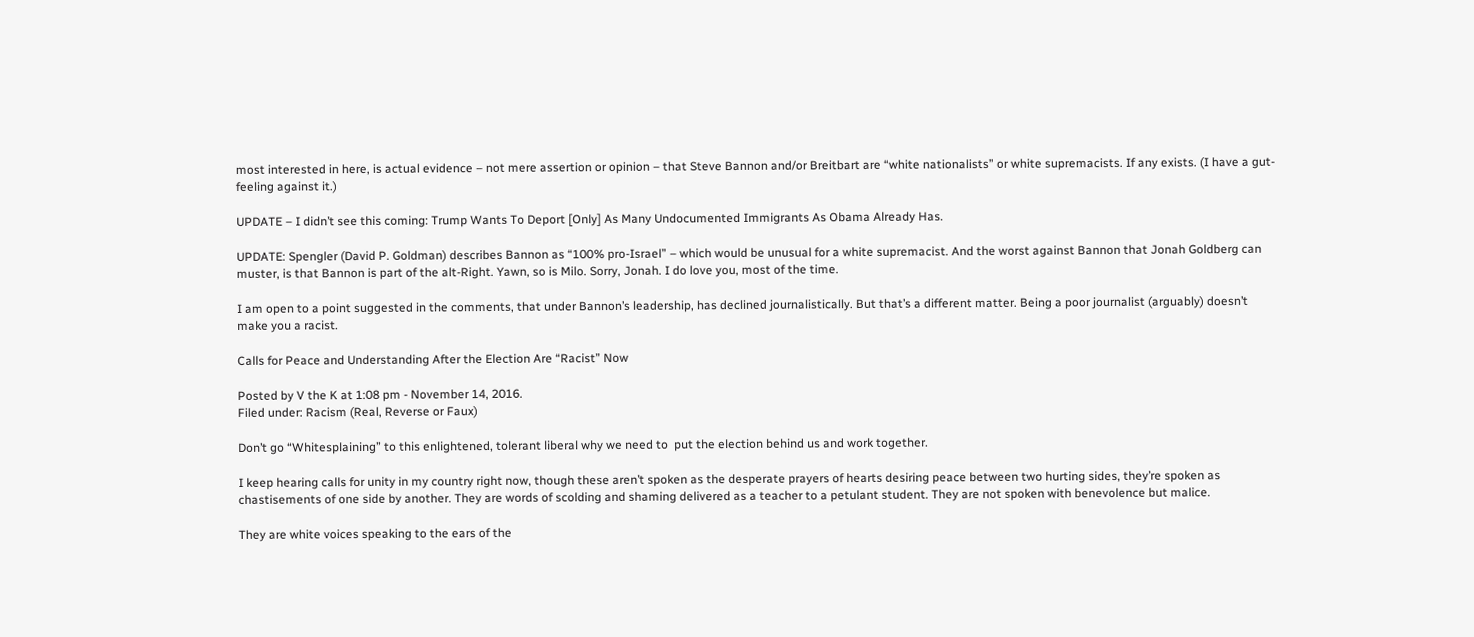most interested in here, is actual evidence – not mere assertion or opinion – that Steve Bannon and/or Breitbart are “white nationalists” or white supremacists. If any exists. (I have a gut-feeling against it.)

UPDATE – I didn’t see this coming: Trump Wants To Deport [Only] As Many Undocumented Immigrants As Obama Already Has.

UPDATE: Spengler (David P. Goldman) describes Bannon as “100% pro-Israel” – which would be unusual for a white supremacist. And the worst against Bannon that Jonah Goldberg can muster, is that Bannon is part of the alt-Right. Yawn, so is Milo. Sorry, Jonah. I do love you, most of the time.

I am open to a point suggested in the comments, that under Bannon’s leadership, has declined journalistically. But that’s a different matter. Being a poor journalist (arguably) doesn’t make you a racist.

Calls for Peace and Understanding After the Election Are “Racist” Now

Posted by V the K at 1:08 pm - November 14, 2016.
Filed under: Racism (Real, Reverse or Faux)

Don’t go “Whitesplaining” to this enlightened, tolerant liberal why we need to  put the election behind us and work together.

I keep hearing calls for unity in my country right now, though these aren’t spoken as the desperate prayers of hearts desiring peace between two hurting sides, they’re spoken as chastisements of one side by another. They are words of scolding and shaming delivered as a teacher to a petulant student. They are not spoken with benevolence but malice.

They are white voices speaking to the ears of the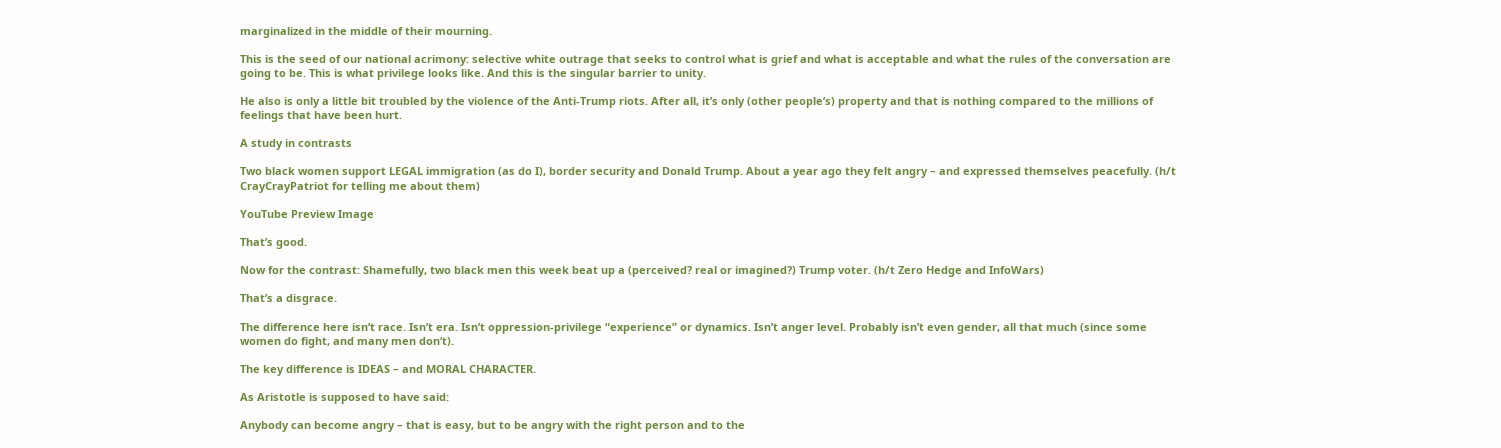marginalized in the middle of their mourning.

This is the seed of our national acrimony: selective white outrage that seeks to control what is grief and what is acceptable and what the rules of the conversation are going to be. This is what privilege looks like. And this is the singular barrier to unity.

He also is only a little bit troubled by the violence of the Anti-Trump riots. After all, it’s only (other people’s) property and that is nothing compared to the millions of feelings that have been hurt.

A study in contrasts

Two black women support LEGAL immigration (as do I), border security and Donald Trump. About a year ago they felt angry – and expressed themselves peacefully. (h/t CrayCrayPatriot for telling me about them)

YouTube Preview Image

That’s good.

Now for the contrast: Shamefully, two black men this week beat up a (perceived? real or imagined?) Trump voter. (h/t Zero Hedge and InfoWars)

That’s a disgrace.

The difference here isn’t race. Isn’t era. Isn’t oppression-privilege “experience” or dynamics. Isn’t anger level. Probably isn’t even gender, all that much (since some women do fight, and many men don’t).

The key difference is IDEAS – and MORAL CHARACTER.

As Aristotle is supposed to have said:

Anybody can become angry – that is easy, but to be angry with the right person and to the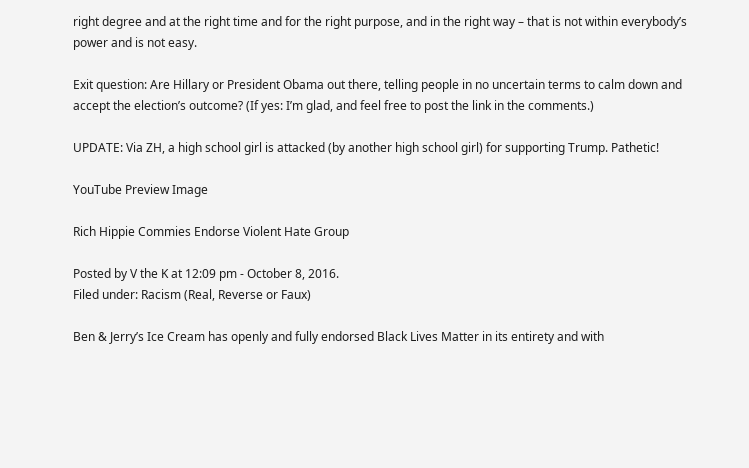right degree and at the right time and for the right purpose, and in the right way – that is not within everybody’s power and is not easy.

Exit question: Are Hillary or President Obama out there, telling people in no uncertain terms to calm down and accept the election’s outcome? (If yes: I’m glad, and feel free to post the link in the comments.)

UPDATE: Via ZH, a high school girl is attacked (by another high school girl) for supporting Trump. Pathetic!

YouTube Preview Image

Rich Hippie Commies Endorse Violent Hate Group

Posted by V the K at 12:09 pm - October 8, 2016.
Filed under: Racism (Real, Reverse or Faux)

Ben & Jerry’s Ice Cream has openly and fully endorsed Black Lives Matter in its entirety and with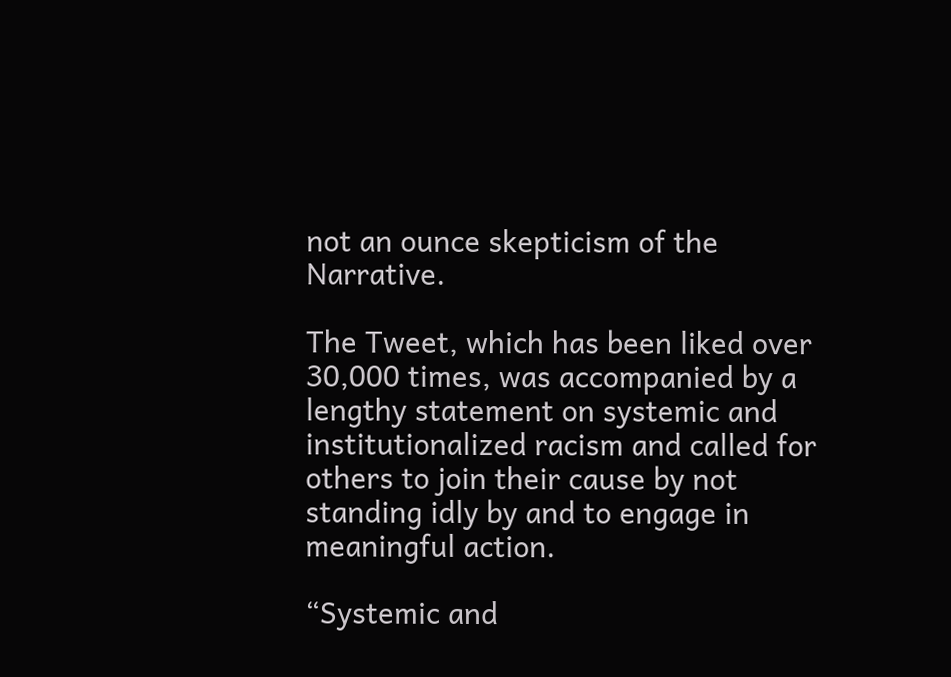not an ounce skepticism of the Narrative.

The Tweet, which has been liked over 30,000 times, was accompanied by a lengthy statement on systemic and institutionalized racism and called for others to join their cause by not standing idly by and to engage in meaningful action.

“Systemic and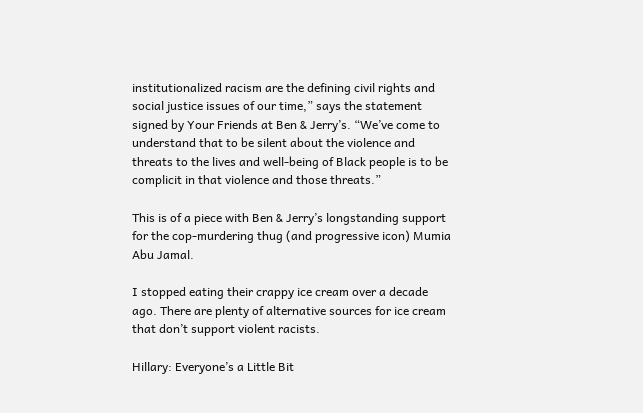institutionalized racism are the defining civil rights and social justice issues of our time,” says the statement signed by Your Friends at Ben & Jerry’s. “We’ve come to understand that to be silent about the violence and threats to the lives and well-being of Black people is to be complicit in that violence and those threats.”

This is of a piece with Ben & Jerry’s longstanding support for the cop-murdering thug (and progressive icon) Mumia Abu Jamal.

I stopped eating their crappy ice cream over a decade ago. There are plenty of alternative sources for ice cream that don’t support violent racists.

Hillary: Everyone’s a Little Bit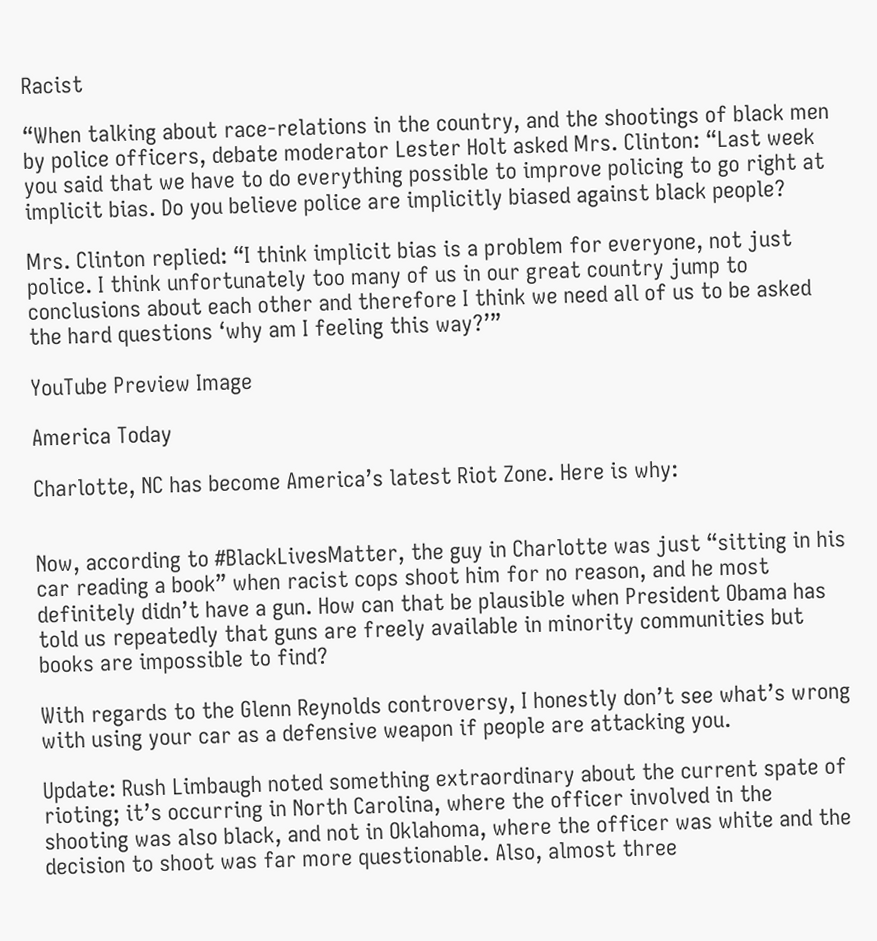Racist

“When talking about race-relations in the country, and the shootings of black men by police officers, debate moderator Lester Holt asked Mrs. Clinton: “Last week you said that we have to do everything possible to improve policing to go right at implicit bias. Do you believe police are implicitly biased against black people?

Mrs. Clinton replied: “I think implicit bias is a problem for everyone, not just police. I think unfortunately too many of us in our great country jump to conclusions about each other and therefore I think we need all of us to be asked the hard questions ‘why am I feeling this way?’”

YouTube Preview Image

America Today

Charlotte, NC has become America’s latest Riot Zone. Here is why:


Now, according to #BlackLivesMatter, the guy in Charlotte was just “sitting in his car reading a book” when racist cops shoot him for no reason, and he most definitely didn’t have a gun. How can that be plausible when President Obama has told us repeatedly that guns are freely available in minority communities but books are impossible to find?

With regards to the Glenn Reynolds controversy, I honestly don’t see what’s wrong with using your car as a defensive weapon if people are attacking you.

Update: Rush Limbaugh noted something extraordinary about the current spate of rioting; it’s occurring in North Carolina, where the officer involved in the shooting was also black, and not in Oklahoma, where the officer was white and the decision to shoot was far more questionable. Also, almost three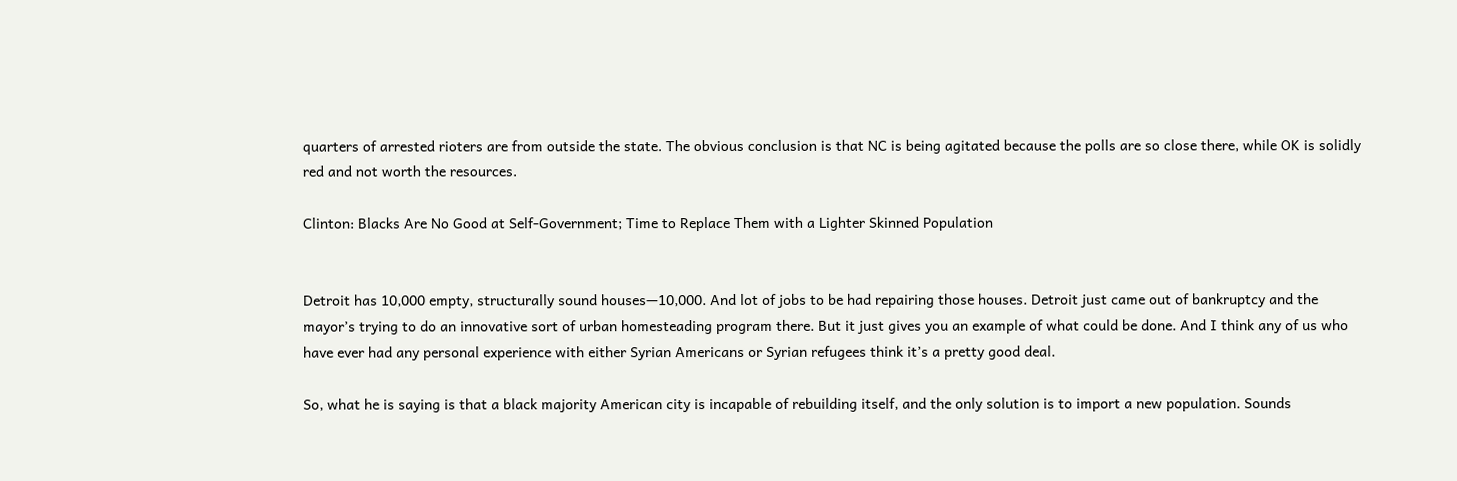quarters of arrested rioters are from outside the state. The obvious conclusion is that NC is being agitated because the polls are so close there, while OK is solidly red and not worth the resources.

Clinton: Blacks Are No Good at Self-Government; Time to Replace Them with a Lighter Skinned Population


Detroit has 10,000 empty, structurally sound houses—10,000. And lot of jobs to be had repairing those houses. Detroit just came out of bankruptcy and the mayor’s trying to do an innovative sort of urban homesteading program there. But it just gives you an example of what could be done. And I think any of us who have ever had any personal experience with either Syrian Americans or Syrian refugees think it’s a pretty good deal.

So, what he is saying is that a black majority American city is incapable of rebuilding itself, and the only solution is to import a new population. Sounds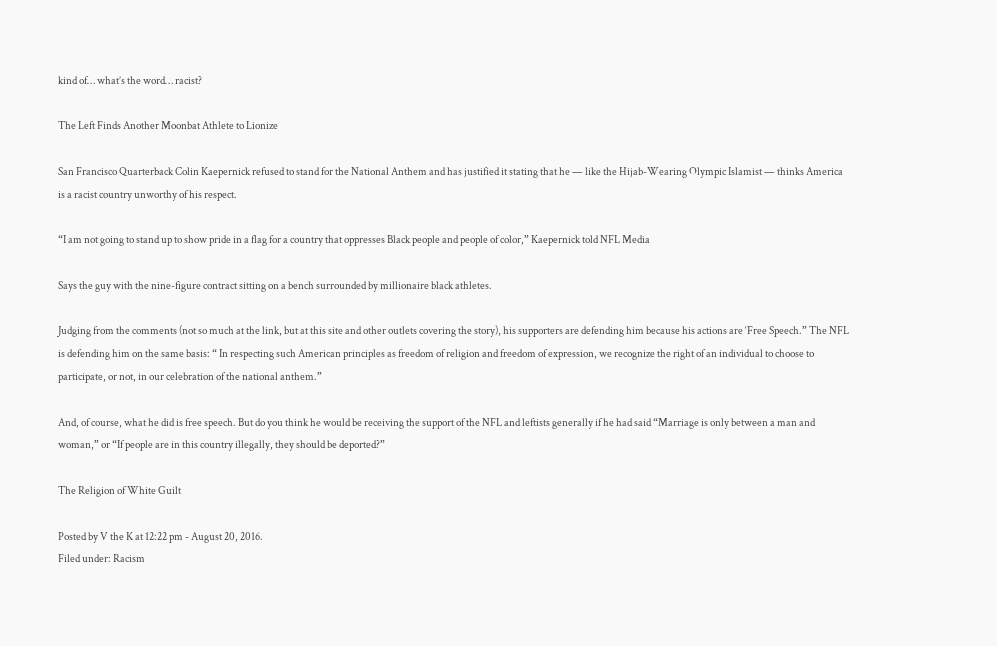kind of… what’s the word… racist?

The Left Finds Another Moonbat Athlete to Lionize

San Francisco Quarterback Colin Kaepernick refused to stand for the National Anthem and has justified it stating that he — like the Hijab-Wearing Olympic Islamist — thinks America is a racist country unworthy of his respect.

“I am not going to stand up to show pride in a flag for a country that oppresses Black people and people of color,” Kaepernick told NFL Media

Says the guy with the nine-figure contract sitting on a bench surrounded by millionaire black athletes.

Judging from the comments (not so much at the link, but at this site and other outlets covering the story), his supporters are defending him because his actions are ‘Free Speech.” The NFL is defending him on the same basis: “ In respecting such American principles as freedom of religion and freedom of expression, we recognize the right of an individual to choose to participate, or not, in our celebration of the national anthem.”

And, of course, what he did is free speech. But do you think he would be receiving the support of the NFL and leftists generally if he had said “Marriage is only between a man and woman,” or “If people are in this country illegally, they should be deported?”

The Religion of White Guilt

Posted by V the K at 12:22 pm - August 20, 2016.
Filed under: Racism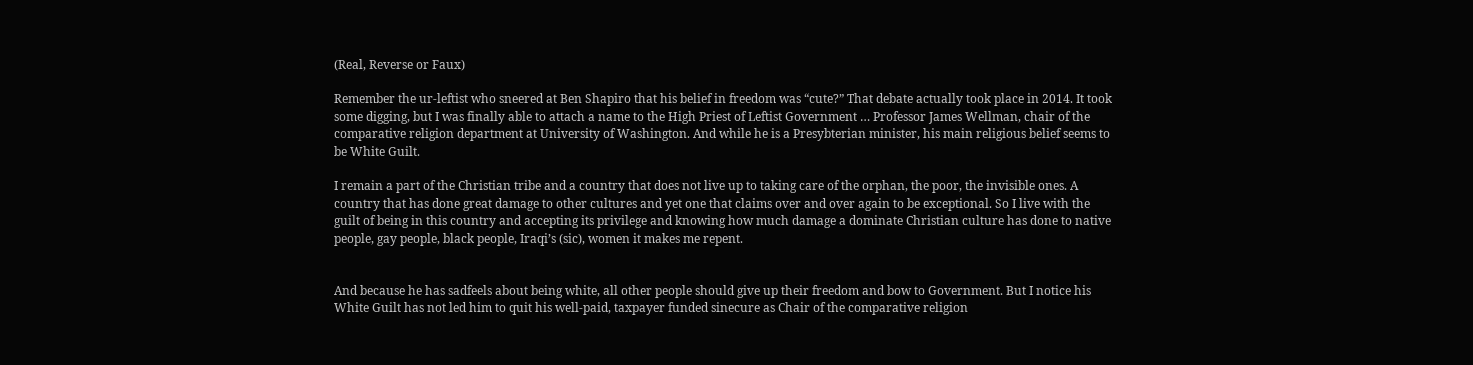(Real, Reverse or Faux)

Remember the ur-leftist who sneered at Ben Shapiro that his belief in freedom was “cute?” That debate actually took place in 2014. It took some digging, but I was finally able to attach a name to the High Priest of Leftist Government … Professor James Wellman, chair of the comparative religion department at University of Washington. And while he is a Presybterian minister, his main religious belief seems to be White Guilt.

I remain a part of the Christian tribe and a country that does not live up to taking care of the orphan, the poor, the invisible ones. A country that has done great damage to other cultures and yet one that claims over and over again to be exceptional. So I live with the guilt of being in this country and accepting its privilege and knowing how much damage a dominate Christian culture has done to native people, gay people, black people, Iraqi’s (sic), women it makes me repent.


And because he has sadfeels about being white, all other people should give up their freedom and bow to Government. But I notice his White Guilt has not led him to quit his well-paid, taxpayer funded sinecure as Chair of the comparative religion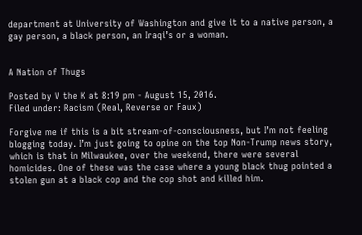department at University of Washington and give it to a native person, a gay person, a black person, an Iraqi’s or a woman.


A Nation of Thugs

Posted by V the K at 8:19 pm - August 15, 2016.
Filed under: Racism (Real, Reverse or Faux)

Forgive me if this is a bit stream-of-consciousness, but I’m not feeling blogging today. I’m just going to opine on the top Non-Trump news story, which is that in Milwaukee, over the weekend, there were several homicides. One of these was the case where a young black thug pointed a stolen gun at a black cop and the cop shot and killed him.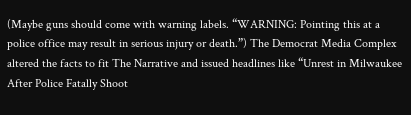(Maybe guns should come with warning labels. “WARNING: Pointing this at a police office may result in serious injury or death.”) The Democrat Media Complex altered the facts to fit The Narrative and issued headlines like “Unrest in Milwaukee After Police Fatally Shoot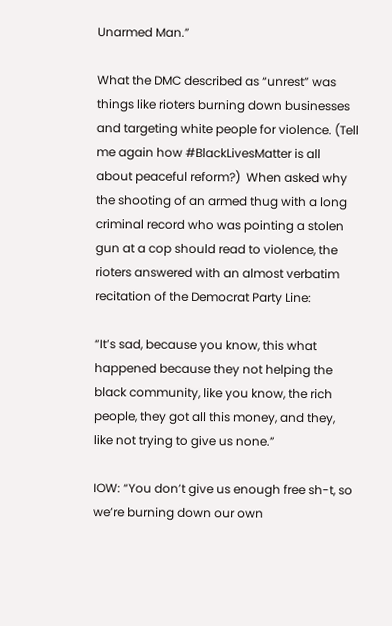Unarmed Man.”

What the DMC described as “unrest” was things like rioters burning down businesses and targeting white people for violence. (Tell me again how #BlackLivesMatter is all about peaceful reform?)  When asked why the shooting of an armed thug with a long criminal record who was pointing a stolen gun at a cop should read to violence, the rioters answered with an almost verbatim recitation of the Democrat Party Line:

“It’s sad, because you know, this what happened because they not helping the black community, like you know, the rich people, they got all this money, and they, like not trying to give us none.”

IOW: “You don’t give us enough free sh-t, so we’re burning down our own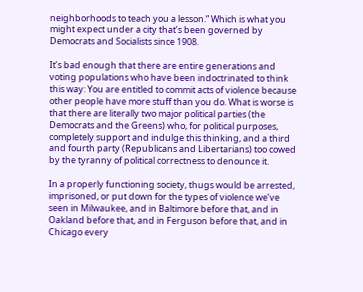neighborhoods to teach you a lesson.” Which is what you might expect under a city that’s been governed by Democrats and Socialists since 1908.

It’s bad enough that there are entire generations and voting populations who have been indoctrinated to think this way: You are entitled to commit acts of violence because other people have more stuff than you do. What is worse is that there are literally two major political parties (the Democrats and the Greens) who, for political purposes, completely support and indulge this thinking, and a third and fourth party (Republicans and Libertarians) too cowed by the tyranny of political correctness to denounce it.

In a properly functioning society, thugs would be arrested, imprisoned, or put down for the types of violence we’ve seen in Milwaukee, and in Baltimore before that, and in Oakland before that, and in Ferguson before that, and in Chicago every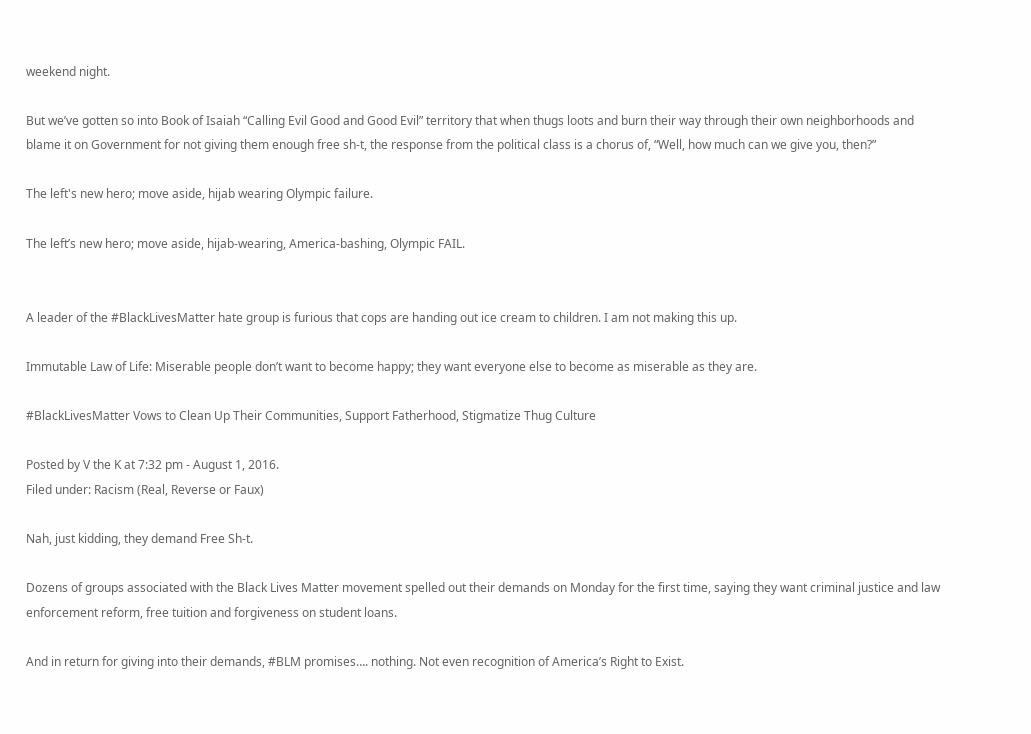weekend night.

But we’ve gotten so into Book of Isaiah “Calling Evil Good and Good Evil” territory that when thugs loots and burn their way through their own neighborhoods and blame it on Government for not giving them enough free sh-t, the response from the political class is a chorus of, “Well, how much can we give you, then?”

The left's new hero; move aside, hijab wearing Olympic failure.

The left’s new hero; move aside, hijab-wearing, America-bashing, Olympic FAIL.


A leader of the #BlackLivesMatter hate group is furious that cops are handing out ice cream to children. I am not making this up.

Immutable Law of Life: Miserable people don’t want to become happy; they want everyone else to become as miserable as they are.

#BlackLivesMatter Vows to Clean Up Their Communities, Support Fatherhood, Stigmatize Thug Culture

Posted by V the K at 7:32 pm - August 1, 2016.
Filed under: Racism (Real, Reverse or Faux)

Nah, just kidding, they demand Free Sh-t.

Dozens of groups associated with the Black Lives Matter movement spelled out their demands on Monday for the first time, saying they want criminal justice and law enforcement reform, free tuition and forgiveness on student loans.

And in return for giving into their demands, #BLM promises…. nothing. Not even recognition of America’s Right to Exist.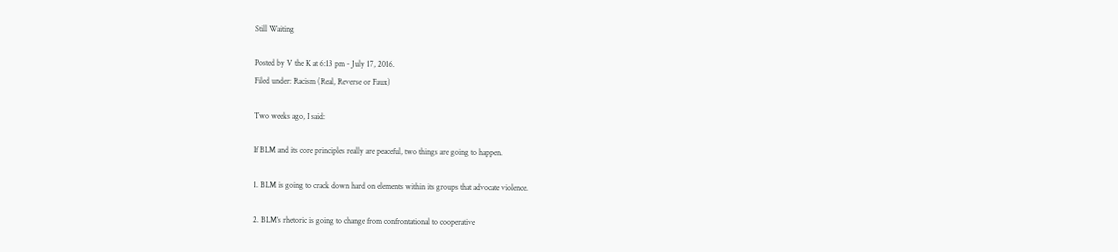Still Waiting

Posted by V the K at 6:13 pm - July 17, 2016.
Filed under: Racism (Real, Reverse or Faux)

Two weeks ago, I said:

If BLM and its core principles really are peaceful, two things are going to happen.

1. BLM is going to crack down hard on elements within its groups that advocate violence.

2. BLM’s rhetoric is going to change from confrontational to cooperative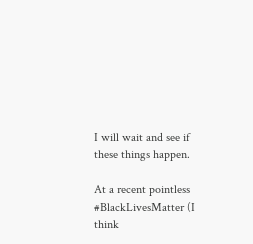I will wait and see if these things happen.

At a recent pointless #BlackLivesMatter (I think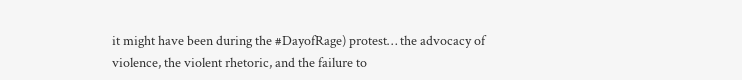it might have been during the #DayofRage) protest… the advocacy of violence, the violent rhetoric, and the failure to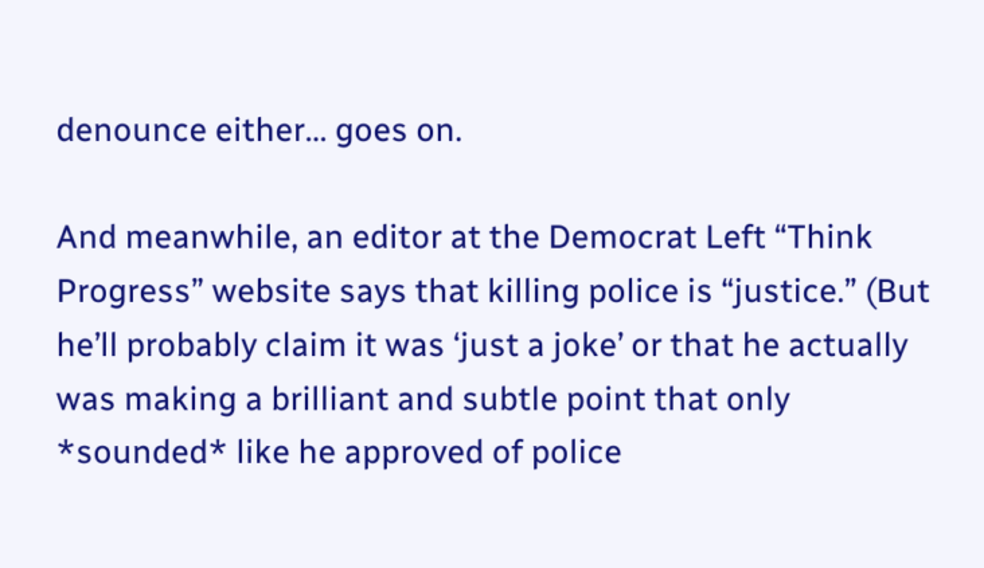denounce either… goes on.

And meanwhile, an editor at the Democrat Left “Think Progress” website says that killing police is “justice.” (But he’ll probably claim it was ‘just a joke’ or that he actually was making a brilliant and subtle point that only *sounded* like he approved of police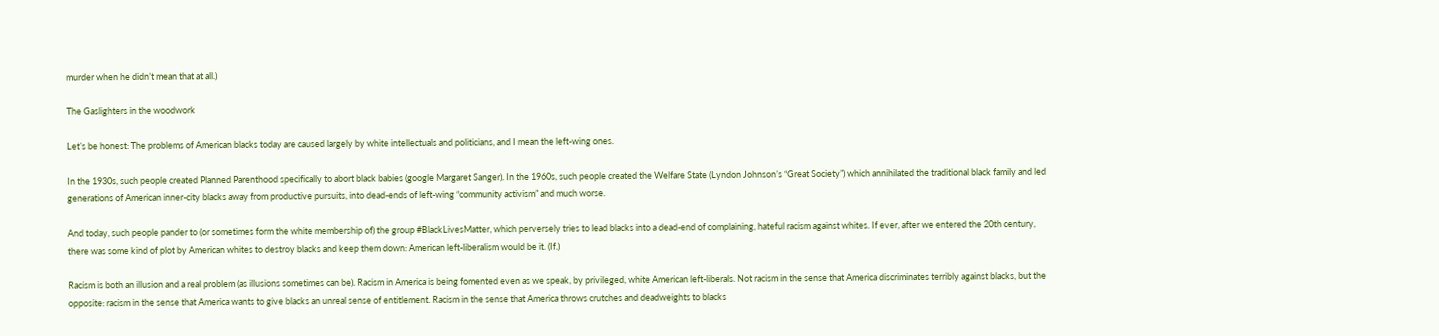murder when he didn’t mean that at all.)

The Gaslighters in the woodwork

Let’s be honest: The problems of American blacks today are caused largely by white intellectuals and politicians, and I mean the left-wing ones.

In the 1930s, such people created Planned Parenthood specifically to abort black babies (google Margaret Sanger). In the 1960s, such people created the Welfare State (Lyndon Johnson’s “Great Society”) which annihilated the traditional black family and led generations of American inner-city blacks away from productive pursuits, into dead-ends of left-wing “community activism” and much worse.

And today, such people pander to (or sometimes form the white membership of) the group #BlackLivesMatter, which perversely tries to lead blacks into a dead-end of complaining, hateful racism against whites. If ever, after we entered the 20th century, there was some kind of plot by American whites to destroy blacks and keep them down: American left-liberalism would be it. (If.)

Racism is both an illusion and a real problem (as illusions sometimes can be). Racism in America is being fomented even as we speak, by privileged, white American left-liberals. Not racism in the sense that America discriminates terribly against blacks, but the opposite: racism in the sense that America wants to give blacks an unreal sense of entitlement. Racism in the sense that America throws crutches and deadweights to blacks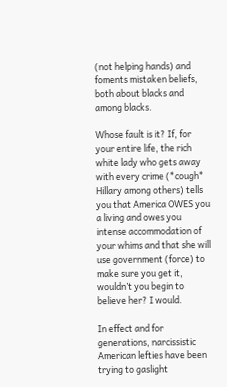(not helping hands) and foments mistaken beliefs, both about blacks and among blacks.

Whose fault is it? If, for your entire life, the rich white lady who gets away with every crime (*cough* Hillary among others) tells you that America OWES you a living and owes you intense accommodation of your whims and that she will use government (force) to make sure you get it, wouldn’t you begin to believe her? I would.

In effect and for generations, narcissistic American lefties have been trying to gaslight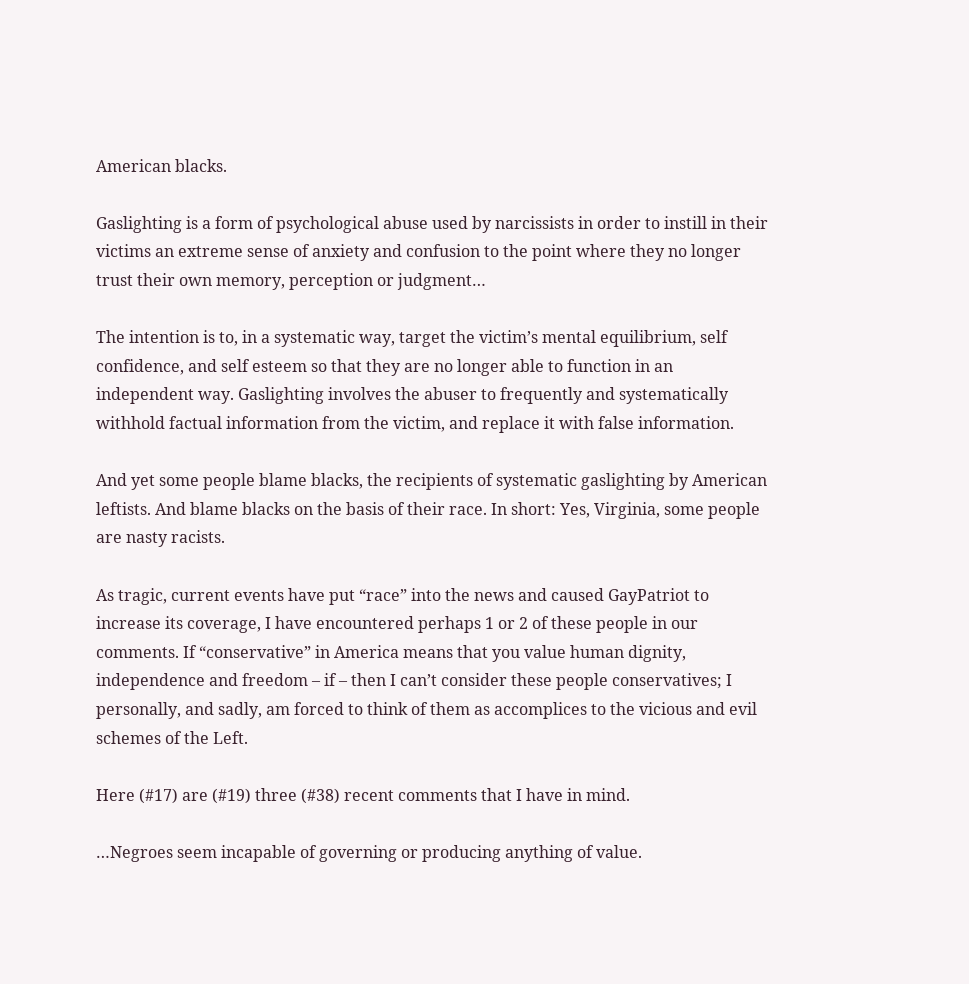American blacks.

Gaslighting is a form of psychological abuse used by narcissists in order to instill in their victims an extreme sense of anxiety and confusion to the point where they no longer trust their own memory, perception or judgment…

The intention is to, in a systematic way, target the victim’s mental equilibrium, self confidence, and self esteem so that they are no longer able to function in an independent way. Gaslighting involves the abuser to frequently and systematically withhold factual information from the victim, and replace it with false information.

And yet some people blame blacks, the recipients of systematic gaslighting by American leftists. And blame blacks on the basis of their race. In short: Yes, Virginia, some people are nasty racists.

As tragic, current events have put “race” into the news and caused GayPatriot to increase its coverage, I have encountered perhaps 1 or 2 of these people in our comments. If “conservative” in America means that you value human dignity, independence and freedom – if – then I can’t consider these people conservatives; I personally, and sadly, am forced to think of them as accomplices to the vicious and evil schemes of the Left.

Here (#17) are (#19) three (#38) recent comments that I have in mind.

…Negroes seem incapable of governing or producing anything of value.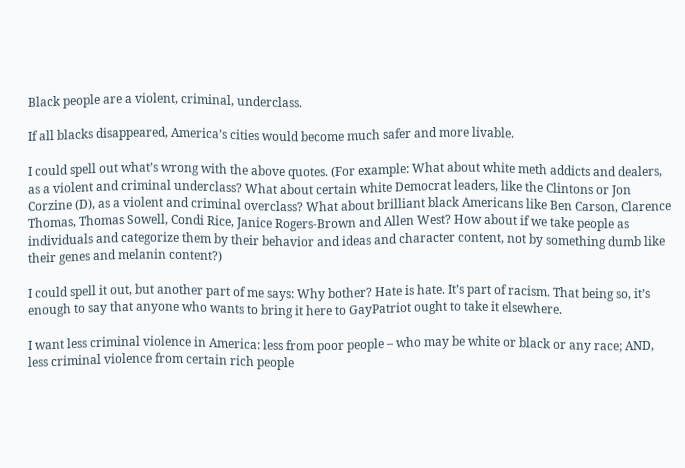Black people are a violent, criminal, underclass.

If all blacks disappeared, America’s cities would become much safer and more livable.

I could spell out what’s wrong with the above quotes. (For example: What about white meth addicts and dealers, as a violent and criminal underclass? What about certain white Democrat leaders, like the Clintons or Jon Corzine (D), as a violent and criminal overclass? What about brilliant black Americans like Ben Carson, Clarence Thomas, Thomas Sowell, Condi Rice, Janice Rogers-Brown and Allen West? How about if we take people as individuals and categorize them by their behavior and ideas and character content, not by something dumb like their genes and melanin content?)

I could spell it out, but another part of me says: Why bother? Hate is hate. It’s part of racism. That being so, it’s enough to say that anyone who wants to bring it here to GayPatriot ought to take it elsewhere.

I want less criminal violence in America: less from poor people – who may be white or black or any race; AND, less criminal violence from certain rich people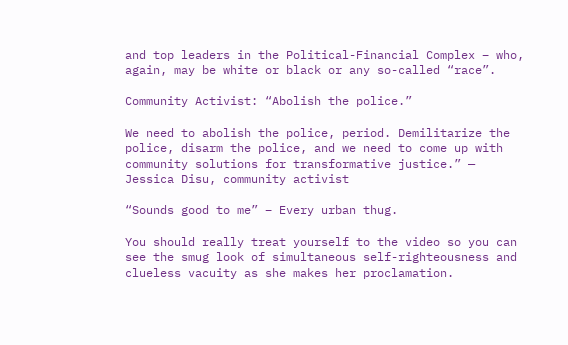and top leaders in the Political-Financial Complex – who, again, may be white or black or any so-called “race”.

Community Activist: “Abolish the police.”

We need to abolish the police, period. Demilitarize the police, disarm the police, and we need to come up with community solutions for transformative justice.” — Jessica Disu, community activist

“Sounds good to me” – Every urban thug.

You should really treat yourself to the video so you can see the smug look of simultaneous self-righteousness and clueless vacuity as she makes her proclamation.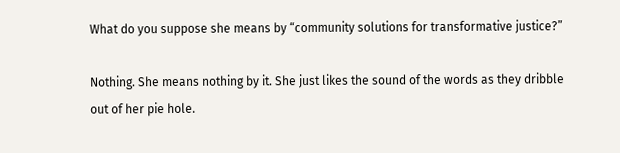What do you suppose she means by “community solutions for transformative justice?”

Nothing. She means nothing by it. She just likes the sound of the words as they dribble out of her pie hole.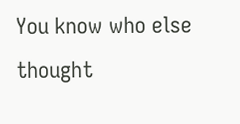You know who else thought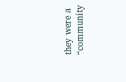they were a “community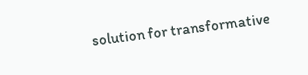solution for transformative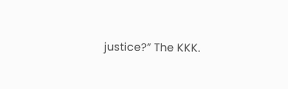justice?” The KKK.